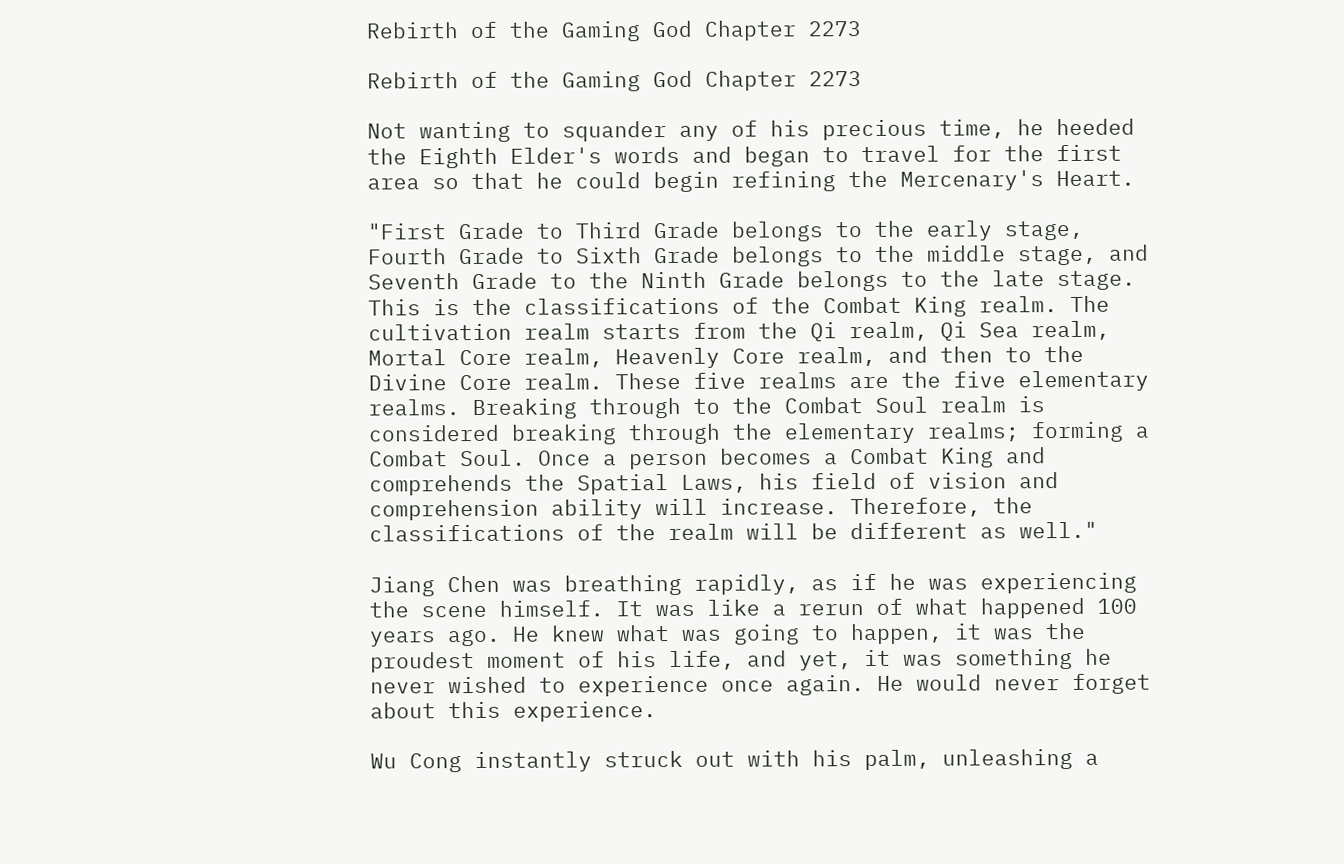Rebirth of the Gaming God Chapter 2273

Rebirth of the Gaming God Chapter 2273

Not wanting to squander any of his precious time, he heeded the Eighth Elder's words and began to travel for the first area so that he could begin refining the Mercenary's Heart.

"First Grade to Third Grade belongs to the early stage, Fourth Grade to Sixth Grade belongs to the middle stage, and Seventh Grade to the Ninth Grade belongs to the late stage. This is the classifications of the Combat King realm. The cultivation realm starts from the Qi realm, Qi Sea realm, Mortal Core realm, Heavenly Core realm, and then to the Divine Core realm. These five realms are the five elementary realms. Breaking through to the Combat Soul realm is considered breaking through the elementary realms; forming a Combat Soul. Once a person becomes a Combat King and comprehends the Spatial Laws, his field of vision and comprehension ability will increase. Therefore, the classifications of the realm will be different as well."

Jiang Chen was breathing rapidly, as if he was experiencing the scene himself. It was like a rerun of what happened 100 years ago. He knew what was going to happen, it was the proudest moment of his life, and yet, it was something he never wished to experience once again. He would never forget about this experience.

Wu Cong instantly struck out with his palm, unleashing a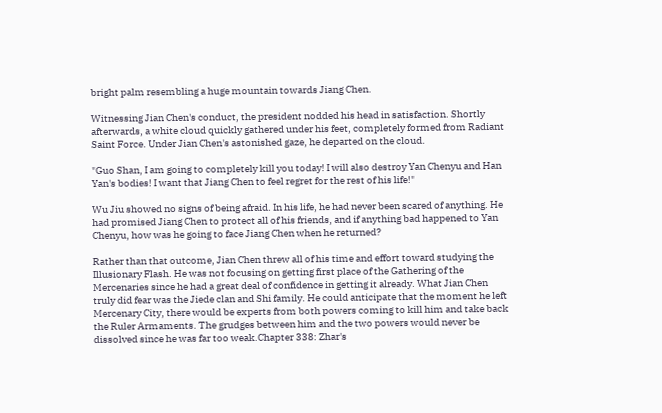bright palm resembling a huge mountain towards Jiang Chen.

Witnessing Jian Chen's conduct, the president nodded his head in satisfaction. Shortly afterwards, a white cloud quickly gathered under his feet, completely formed from Radiant Saint Force. Under Jian Chen's astonished gaze, he departed on the cloud.

"Guo Shan, I am going to completely kill you today! I will also destroy Yan Chenyu and Han Yan's bodies! I want that Jiang Chen to feel regret for the rest of his life!"

Wu Jiu showed no signs of being afraid. In his life, he had never been scared of anything. He had promised Jiang Chen to protect all of his friends, and if anything bad happened to Yan Chenyu, how was he going to face Jiang Chen when he returned?

Rather than that outcome, Jian Chen threw all of his time and effort toward studying the Illusionary Flash. He was not focusing on getting first place of the Gathering of the Mercenaries since he had a great deal of confidence in getting it already. What Jian Chen truly did fear was the Jiede clan and Shi family. He could anticipate that the moment he left Mercenary City, there would be experts from both powers coming to kill him and take back the Ruler Armaments. The grudges between him and the two powers would never be dissolved since he was far too weak.Chapter 338: Zhar's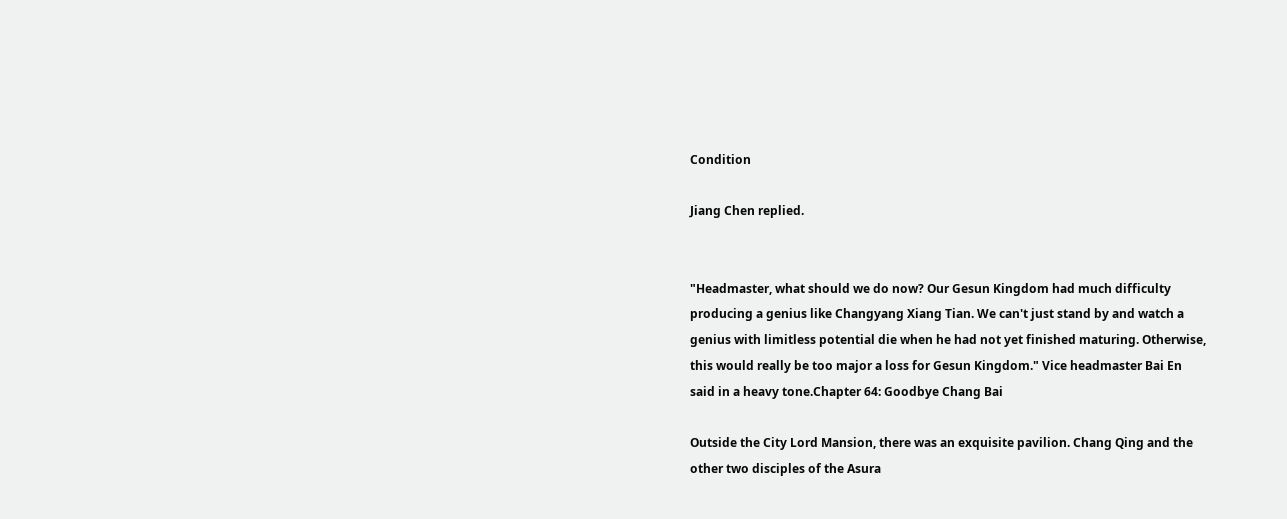Condition

Jiang Chen replied.


"Headmaster, what should we do now? Our Gesun Kingdom had much difficulty producing a genius like Changyang Xiang Tian. We can't just stand by and watch a genius with limitless potential die when he had not yet finished maturing. Otherwise, this would really be too major a loss for Gesun Kingdom." Vice headmaster Bai En said in a heavy tone.Chapter 64: Goodbye Chang Bai

Outside the City Lord Mansion, there was an exquisite pavilion. Chang Qing and the other two disciples of the Asura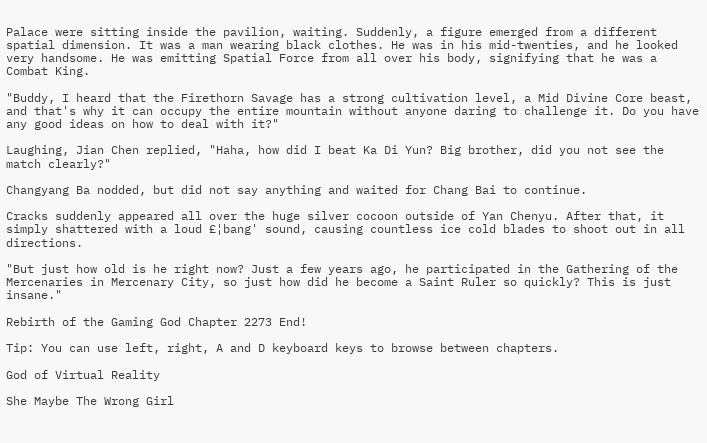Palace were sitting inside the pavilion, waiting. Suddenly, a figure emerged from a different spatial dimension. It was a man wearing black clothes. He was in his mid-twenties, and he looked very handsome. He was emitting Spatial Force from all over his body, signifying that he was a Combat King.

"Buddy, I heard that the Firethorn Savage has a strong cultivation level, a Mid Divine Core beast, and that's why it can occupy the entire mountain without anyone daring to challenge it. Do you have any good ideas on how to deal with it?"

Laughing, Jian Chen replied, "Haha, how did I beat Ka Di Yun? Big brother, did you not see the match clearly?"

Changyang Ba nodded, but did not say anything and waited for Chang Bai to continue.

Cracks suddenly appeared all over the huge silver cocoon outside of Yan Chenyu. After that, it simply shattered with a loud £¦bang' sound, causing countless ice cold blades to shoot out in all directions.

"But just how old is he right now? Just a few years ago, he participated in the Gathering of the Mercenaries in Mercenary City, so just how did he become a Saint Ruler so quickly? This is just insane."

Rebirth of the Gaming God Chapter 2273 End!

Tip: You can use left, right, A and D keyboard keys to browse between chapters.

God of Virtual Reality

She Maybe The Wrong Girl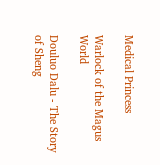Medical Princess

Warlock of the Magus World

Douluo Dalu - The Story of Sheng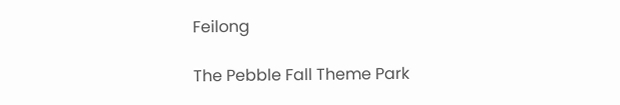Feilong

The Pebble Fall Theme Park